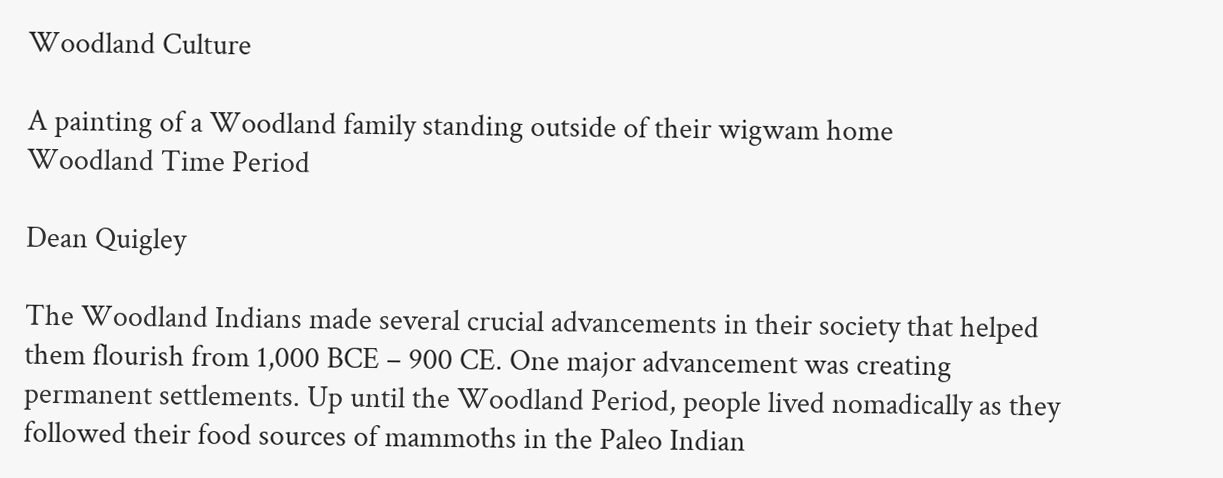Woodland Culture

A painting of a Woodland family standing outside of their wigwam home
Woodland Time Period

Dean Quigley

The Woodland Indians made several crucial advancements in their society that helped them flourish from 1,000 BCE – 900 CE. One major advancement was creating permanent settlements. Up until the Woodland Period, people lived nomadically as they followed their food sources of mammoths in the Paleo Indian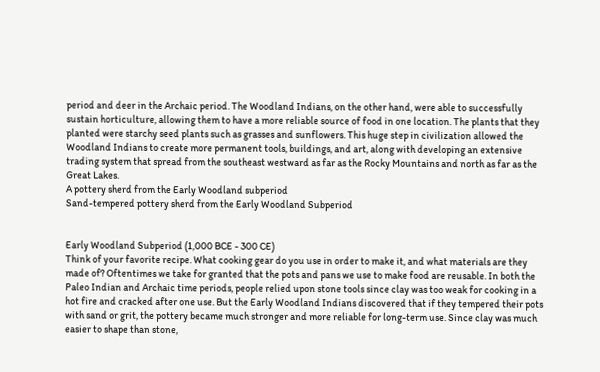period and deer in the Archaic period. The Woodland Indians, on the other hand, were able to successfully sustain horticulture, allowing them to have a more reliable source of food in one location. The plants that they planted were starchy seed plants such as grasses and sunflowers. This huge step in civilization allowed the Woodland Indians to create more permanent tools, buildings, and art, along with developing an extensive trading system that spread from the southeast westward as far as the Rocky Mountains and north as far as the Great Lakes.
A pottery sherd from the Early Woodland subperiod
Sand-tempered pottery sherd from the Early Woodland Subperiod


Early Woodland Subperiod (1,000 BCE - 300 CE)
Think of your favorite recipe. What cooking gear do you use in order to make it, and what materials are they made of? Oftentimes we take for granted that the pots and pans we use to make food are reusable. In both the Paleo Indian and Archaic time periods, people relied upon stone tools since clay was too weak for cooking in a hot fire and cracked after one use. But the Early Woodland Indians discovered that if they tempered their pots with sand or grit, the pottery became much stronger and more reliable for long-term use. Since clay was much easier to shape than stone,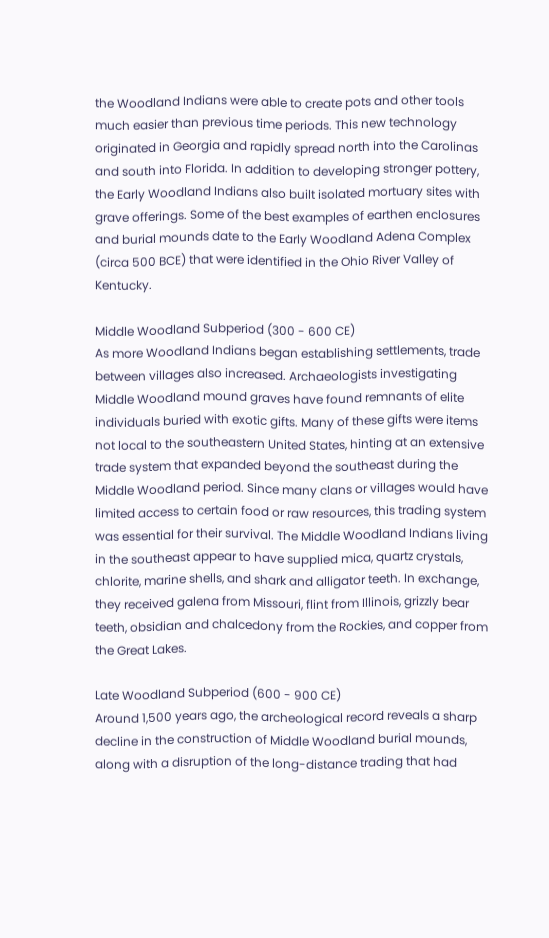the Woodland Indians were able to create pots and other tools much easier than previous time periods. This new technology originated in Georgia and rapidly spread north into the Carolinas and south into Florida. In addition to developing stronger pottery, the Early Woodland Indians also built isolated mortuary sites with grave offerings. Some of the best examples of earthen enclosures and burial mounds date to the Early Woodland Adena Complex (circa 500 BCE) that were identified in the Ohio River Valley of Kentucky.

Middle Woodland Subperiod (300 - 600 CE)
As more Woodland Indians began establishing settlements, trade between villages also increased. Archaeologists investigating Middle Woodland mound graves have found remnants of elite individuals buried with exotic gifts. Many of these gifts were items not local to the southeastern United States, hinting at an extensive trade system that expanded beyond the southeast during the Middle Woodland period. Since many clans or villages would have limited access to certain food or raw resources, this trading system was essential for their survival. The Middle Woodland Indians living in the southeast appear to have supplied mica, quartz crystals, chlorite, marine shells, and shark and alligator teeth. In exchange, they received galena from Missouri, flint from Illinois, grizzly bear teeth, obsidian and chalcedony from the Rockies, and copper from the Great Lakes.

Late Woodland Subperiod (600 - 900 CE)
Around 1,500 years ago, the archeological record reveals a sharp decline in the construction of Middle Woodland burial mounds, along with a disruption of the long-distance trading that had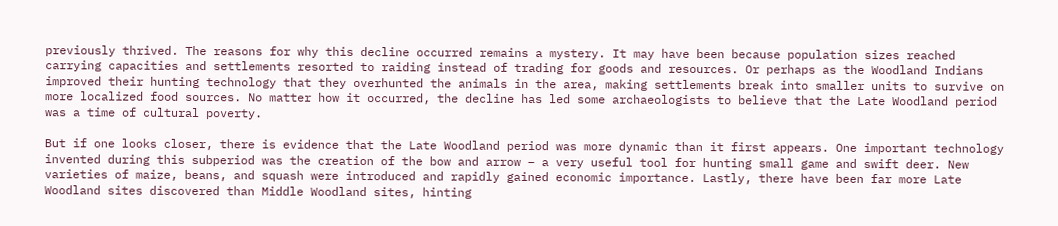previously thrived. The reasons for why this decline occurred remains a mystery. It may have been because population sizes reached carrying capacities and settlements resorted to raiding instead of trading for goods and resources. Or perhaps as the Woodland Indians improved their hunting technology that they overhunted the animals in the area, making settlements break into smaller units to survive on more localized food sources. No matter how it occurred, the decline has led some archaeologists to believe that the Late Woodland period was a time of cultural poverty.

But if one looks closer, there is evidence that the Late Woodland period was more dynamic than it first appears. One important technology invented during this subperiod was the creation of the bow and arrow – a very useful tool for hunting small game and swift deer. New varieties of maize, beans, and squash were introduced and rapidly gained economic importance. Lastly, there have been far more Late Woodland sites discovered than Middle Woodland sites, hinting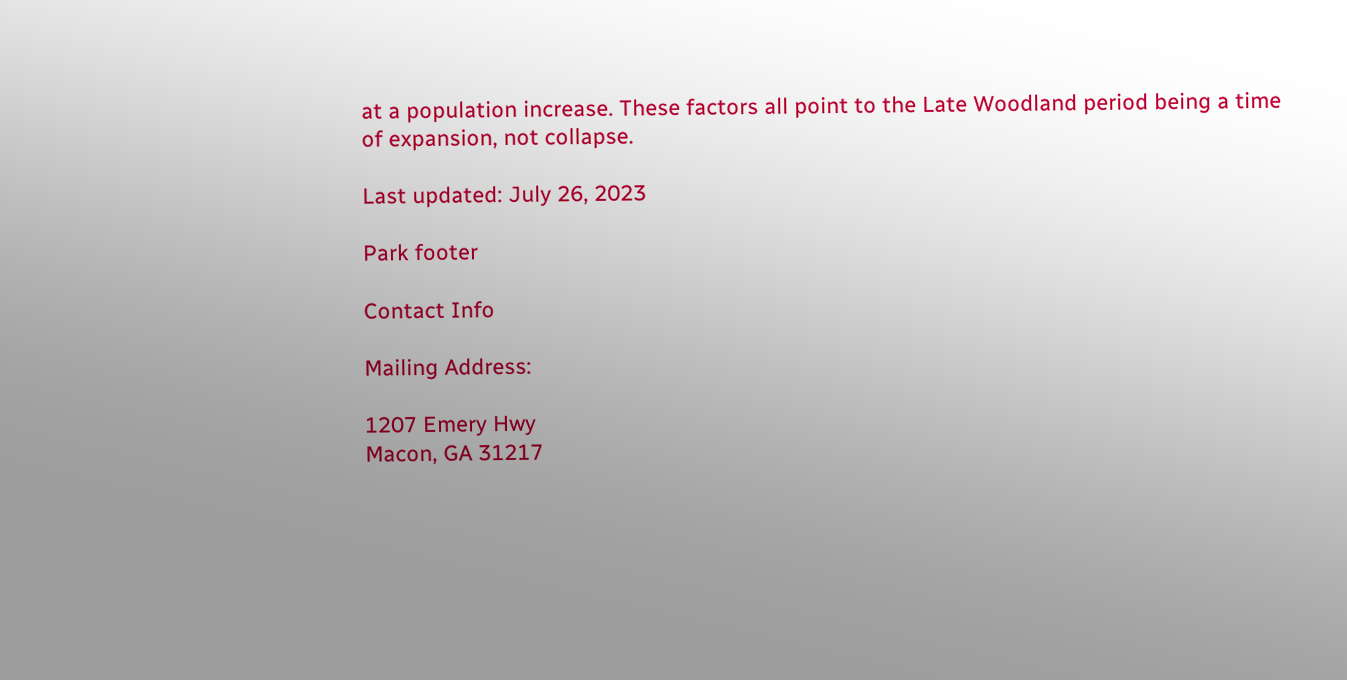at a population increase. These factors all point to the Late Woodland period being a time of expansion, not collapse.

Last updated: July 26, 2023

Park footer

Contact Info

Mailing Address:

1207 Emery Hwy
Macon, GA 31217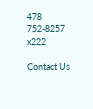478 752-8257 x222

Contact Us